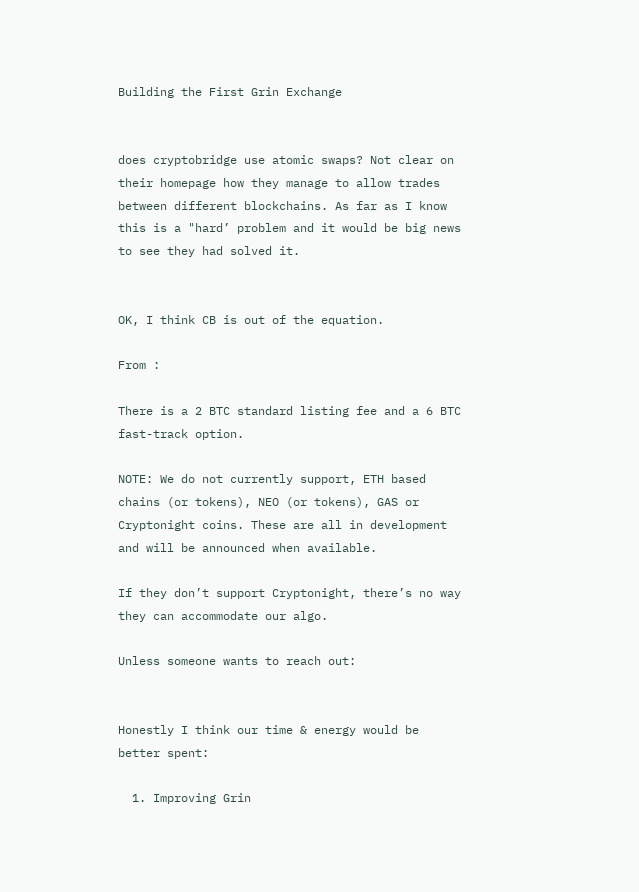Building the First Grin Exchange


does cryptobridge use atomic swaps? Not clear on their homepage how they manage to allow trades between different blockchains. As far as I know this is a "hard’ problem and it would be big news to see they had solved it.


OK, I think CB is out of the equation.

From :

There is a 2 BTC standard listing fee and a 6 BTC fast-track option.

NOTE: We do not currently support, ETH based chains (or tokens), NEO (or tokens), GAS or Cryptonight coins. These are all in development and will be announced when available.

If they don’t support Cryptonight, there’s no way they can accommodate our algo.

Unless someone wants to reach out:


Honestly I think our time & energy would be better spent:

  1. Improving Grin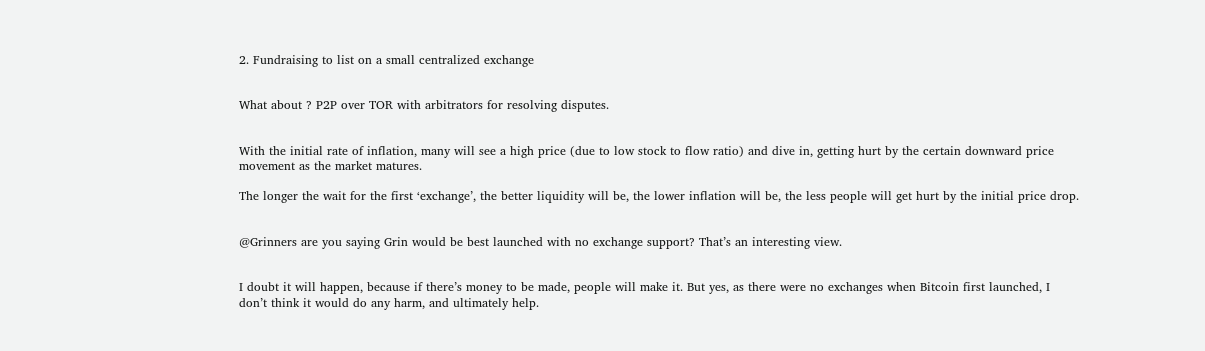2. Fundraising to list on a small centralized exchange


What about ? P2P over TOR with arbitrators for resolving disputes.


With the initial rate of inflation, many will see a high price (due to low stock to flow ratio) and dive in, getting hurt by the certain downward price movement as the market matures.

The longer the wait for the first ‘exchange’, the better liquidity will be, the lower inflation will be, the less people will get hurt by the initial price drop.


@Grinners are you saying Grin would be best launched with no exchange support? That’s an interesting view.


I doubt it will happen, because if there’s money to be made, people will make it. But yes, as there were no exchanges when Bitcoin first launched, I don’t think it would do any harm, and ultimately help.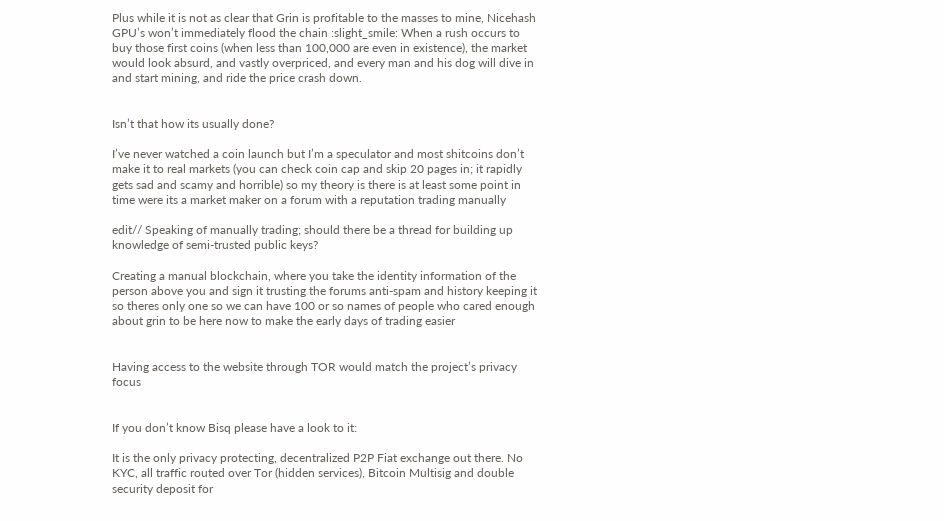Plus while it is not as clear that Grin is profitable to the masses to mine, Nicehash GPU’s won’t immediately flood the chain :slight_smile: When a rush occurs to buy those first coins (when less than 100,000 are even in existence), the market would look absurd, and vastly overpriced, and every man and his dog will dive in and start mining, and ride the price crash down.


Isn’t that how its usually done?

I’ve never watched a coin launch but I’m a speculator and most shitcoins don’t make it to real markets (you can check coin cap and skip 20 pages in; it rapidly gets sad and scamy and horrible) so my theory is there is at least some point in time were its a market maker on a forum with a reputation trading manually

edit// Speaking of manually trading; should there be a thread for building up knowledge of semi-trusted public keys?

Creating a manual blockchain, where you take the identity information of the person above you and sign it trusting the forums anti-spam and history keeping it so theres only one so we can have 100 or so names of people who cared enough about grin to be here now to make the early days of trading easier


Having access to the website through TOR would match the project’s privacy focus


If you don’t know Bisq please have a look to it:

It is the only privacy protecting, decentralized P2P Fiat exchange out there. No KYC, all traffic routed over Tor (hidden services), Bitcoin Multisig and double security deposit for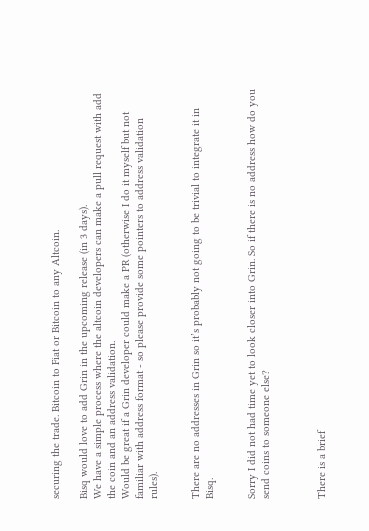securing the trade. Bitcoin to Fiat or Bitcoin to any Altcoin.

Bisq would love to add Grin in the upcoming release (in 3 days).
We have a simple process where the altcoin developers can make a pull request with add the coin and an address validation.
Would be great if a Grin developer could make a PR (otherwise I do it myself but not familiar with address format - so please provide some pointers to address validation rules).


There are no addresses in Grin so it’s probably not going to be trivial to integrate it in Bisq.


Sorry I did not had time yet to look closer into Grin. So if there is no address how do you send coins to someone else?



There is a brief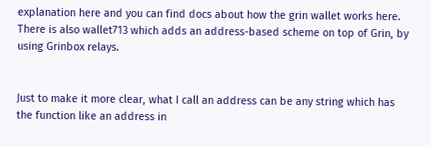explanation here and you can find docs about how the grin wallet works here. There is also wallet713 which adds an address-based scheme on top of Grin, by using Grinbox relays.


Just to make it more clear, what I call an address can be any string which has the function like an address in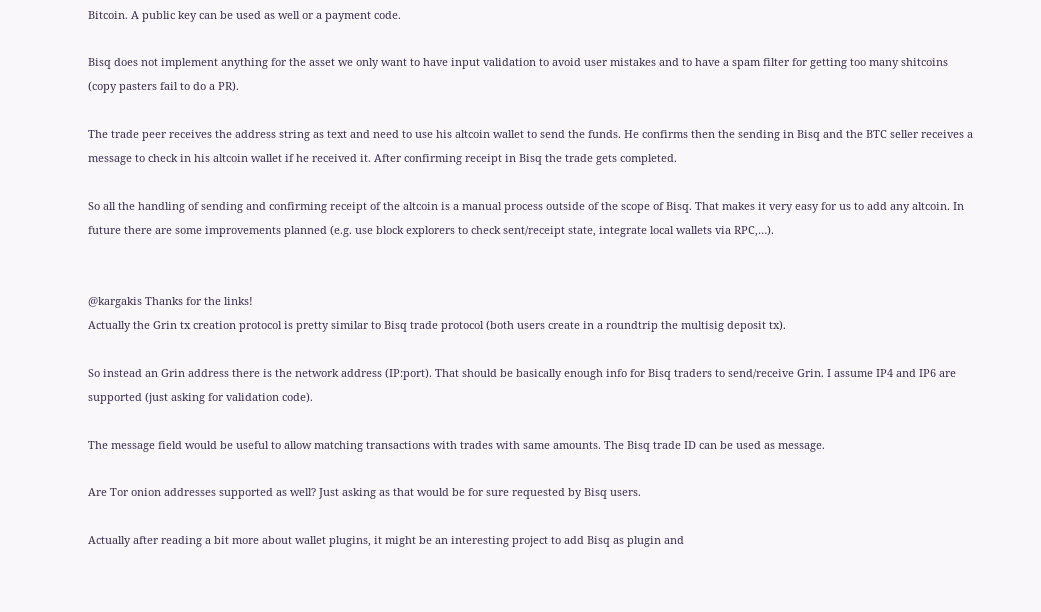Bitcoin. A public key can be used as well or a payment code.

Bisq does not implement anything for the asset we only want to have input validation to avoid user mistakes and to have a spam filter for getting too many shitcoins (copy pasters fail to do a PR).

The trade peer receives the address string as text and need to use his altcoin wallet to send the funds. He confirms then the sending in Bisq and the BTC seller receives a message to check in his altcoin wallet if he received it. After confirming receipt in Bisq the trade gets completed.

So all the handling of sending and confirming receipt of the altcoin is a manual process outside of the scope of Bisq. That makes it very easy for us to add any altcoin. In future there are some improvements planned (e.g. use block explorers to check sent/receipt state, integrate local wallets via RPC,…).


@kargakis Thanks for the links!
Actually the Grin tx creation protocol is pretty similar to Bisq trade protocol (both users create in a roundtrip the multisig deposit tx).

So instead an Grin address there is the network address (IP:port). That should be basically enough info for Bisq traders to send/receive Grin. I assume IP4 and IP6 are supported (just asking for validation code).

The message field would be useful to allow matching transactions with trades with same amounts. The Bisq trade ID can be used as message.

Are Tor onion addresses supported as well? Just asking as that would be for sure requested by Bisq users.

Actually after reading a bit more about wallet plugins, it might be an interesting project to add Bisq as plugin and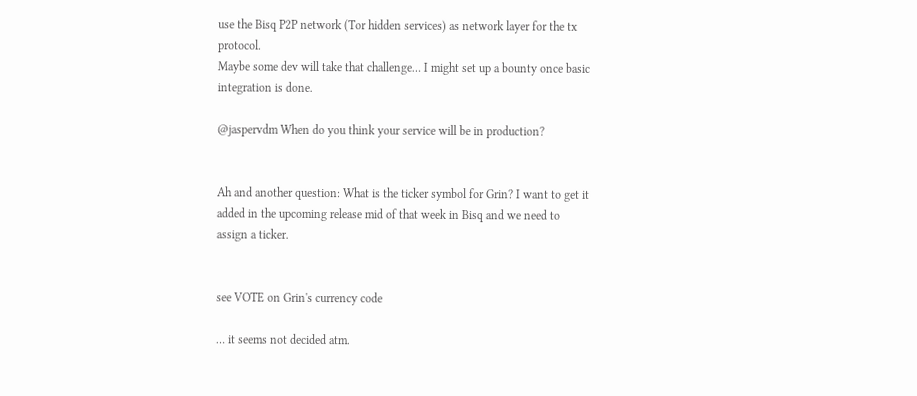use the Bisq P2P network (Tor hidden services) as network layer for the tx protocol.
Maybe some dev will take that challenge… I might set up a bounty once basic integration is done.

@jaspervdm When do you think your service will be in production?


Ah and another question: What is the ticker symbol for Grin? I want to get it added in the upcoming release mid of that week in Bisq and we need to assign a ticker.


see VOTE on Grin's currency code

… it seems not decided atm.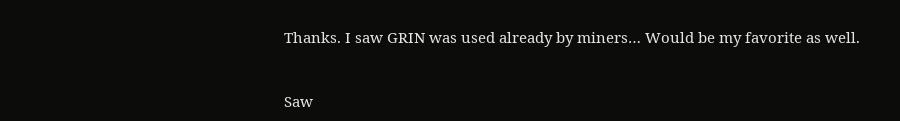Thanks. I saw GRIN was used already by miners… Would be my favorite as well.


Saw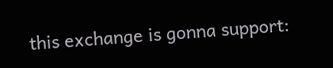this exchange is gonna support: